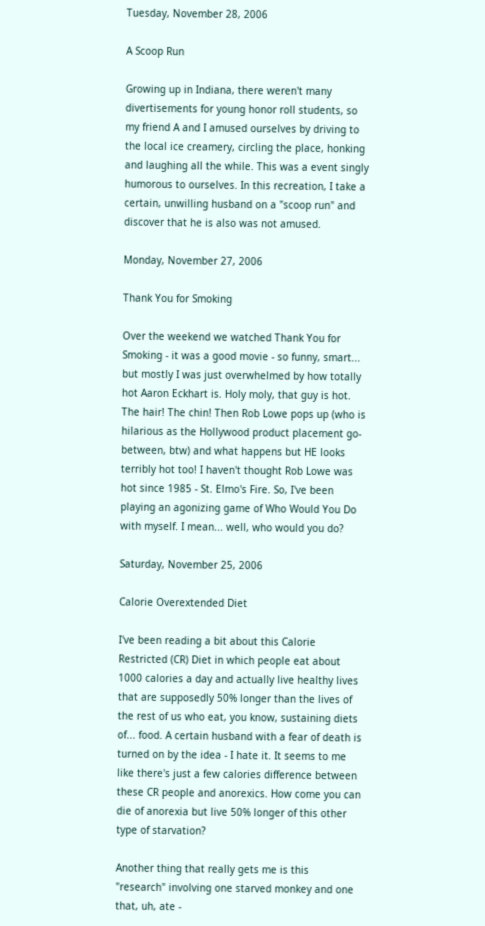Tuesday, November 28, 2006

A Scoop Run

Growing up in Indiana, there weren't many divertisements for young honor roll students, so my friend A and I amused ourselves by driving to the local ice creamery, circling the place, honking and laughing all the while. This was a event singly humorous to ourselves. In this recreation, I take a certain, unwilling husband on a "scoop run" and discover that he is also was not amused.

Monday, November 27, 2006

Thank You for Smoking

Over the weekend we watched Thank You for Smoking - it was a good movie - so funny, smart... but mostly I was just overwhelmed by how totally hot Aaron Eckhart is. Holy moly, that guy is hot. The hair! The chin! Then Rob Lowe pops up (who is hilarious as the Hollywood product placement go-between, btw) and what happens but HE looks terribly hot too! I haven't thought Rob Lowe was hot since 1985 - St. Elmo's Fire. So, I've been playing an agonizing game of Who Would You Do with myself. I mean... well, who would you do?

Saturday, November 25, 2006

Calorie Overextended Diet

I've been reading a bit about this Calorie Restricted (CR) Diet in which people eat about 1000 calories a day and actually live healthy lives that are supposedly 50% longer than the lives of the rest of us who eat, you know, sustaining diets of... food. A certain husband with a fear of death is turned on by the idea - I hate it. It seems to me like there's just a few calories difference between these CR people and anorexics. How come you can die of anorexia but live 50% longer of this other type of starvation?

Another thing that really gets me is this "research" involving one starved monkey and one that, uh, ate -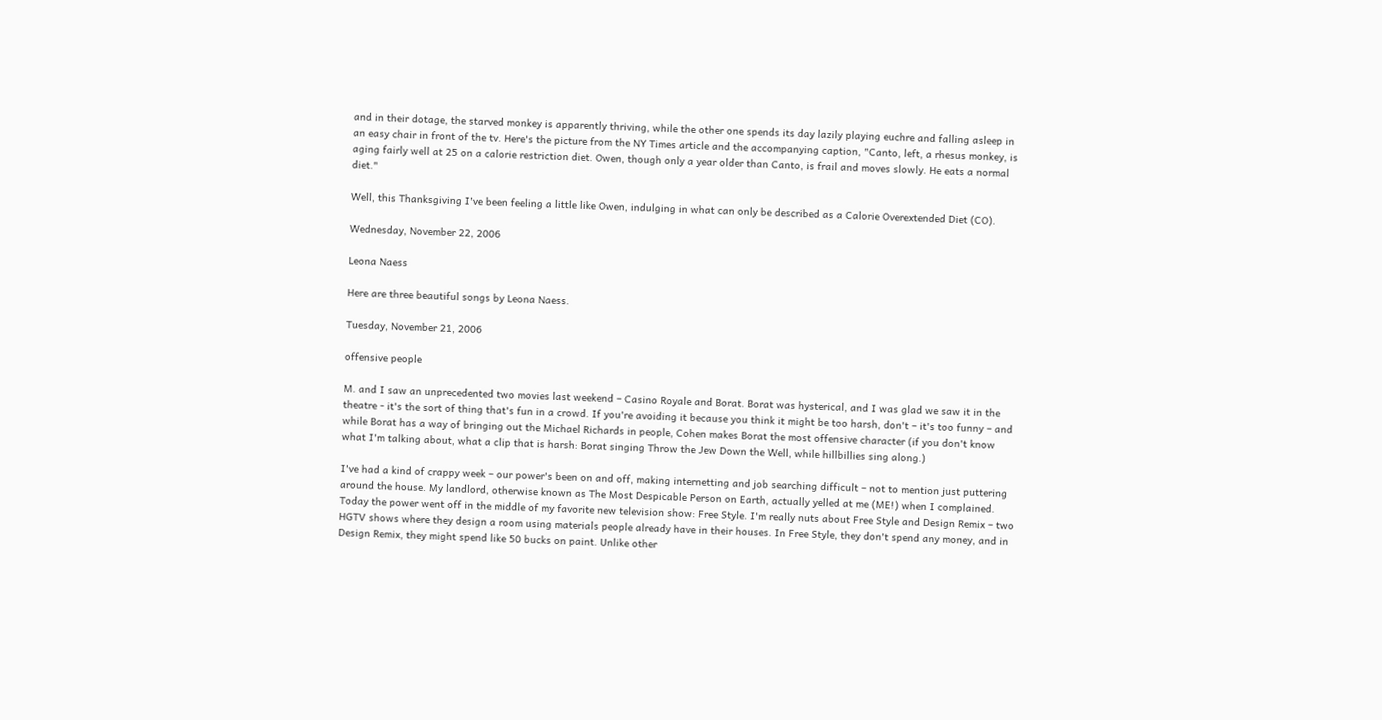and in their dotage, the starved monkey is apparently thriving, while the other one spends its day lazily playing euchre and falling asleep in an easy chair in front of the tv. Here's the picture from the NY Times article and the accompanying caption, "Canto, left, a rhesus monkey, is aging fairly well at 25 on a calorie restriction diet. Owen, though only a year older than Canto, is frail and moves slowly. He eats a normal diet."

Well, this Thanksgiving I've been feeling a little like Owen, indulging in what can only be described as a Calorie Overextended Diet (CO).

Wednesday, November 22, 2006

Leona Naess

Here are three beautiful songs by Leona Naess.

Tuesday, November 21, 2006

offensive people

M. and I saw an unprecedented two movies last weekend – Casino Royale and Borat. Borat was hysterical, and I was glad we saw it in the theatre - it's the sort of thing that's fun in a crowd. If you're avoiding it because you think it might be too harsh, don't – it's too funny – and while Borat has a way of bringing out the Michael Richards in people, Cohen makes Borat the most offensive character (if you don't know what I'm talking about, what a clip that is harsh: Borat singing Throw the Jew Down the Well, while hillbillies sing along.)

I've had a kind of crappy week – our power's been on and off, making internetting and job searching difficult – not to mention just puttering around the house. My landlord, otherwise known as The Most Despicable Person on Earth, actually yelled at me (ME!) when I complained. Today the power went off in the middle of my favorite new television show: Free Style. I'm really nuts about Free Style and Design Remix – two HGTV shows where they design a room using materials people already have in their houses. In Free Style, they don't spend any money, and in Design Remix, they might spend like 50 bucks on paint. Unlike other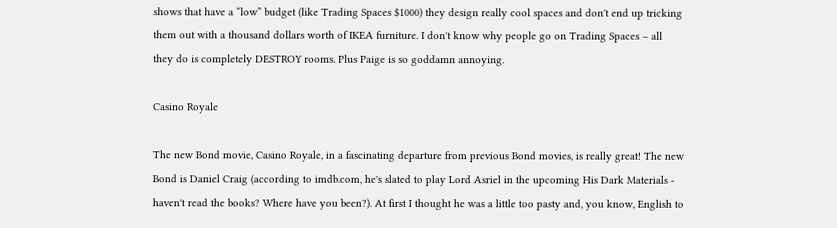shows that have a “low” budget (like Trading Spaces $1000) they design really cool spaces and don't end up tricking them out with a thousand dollars worth of IKEA furniture. I don't know why people go on Trading Spaces – all they do is completely DESTROY rooms. Plus Paige is so goddamn annoying.

Casino Royale

The new Bond movie, Casino Royale, in a fascinating departure from previous Bond movies, is really great! The new Bond is Daniel Craig (according to imdb.com, he's slated to play Lord Asriel in the upcoming His Dark Materials - haven't read the books? Where have you been?). At first I thought he was a little too pasty and, you know, English to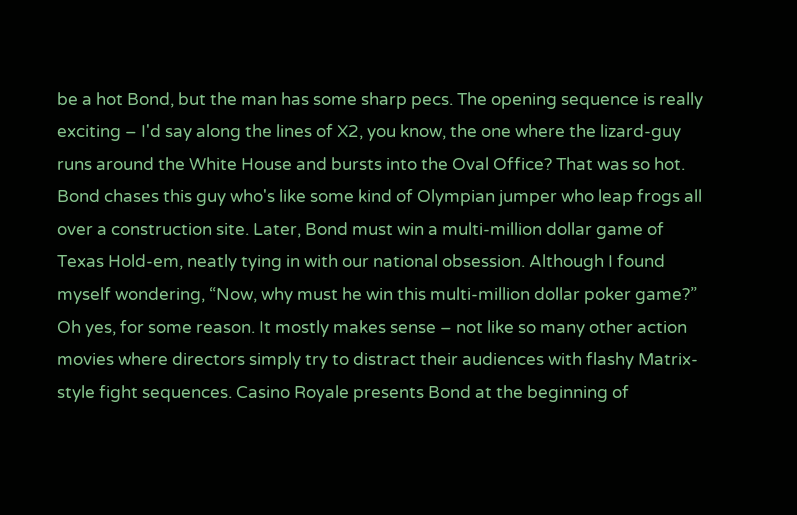be a hot Bond, but the man has some sharp pecs. The opening sequence is really exciting – I'd say along the lines of X2, you know, the one where the lizard-guy runs around the White House and bursts into the Oval Office? That was so hot. Bond chases this guy who's like some kind of Olympian jumper who leap frogs all over a construction site. Later, Bond must win a multi-million dollar game of Texas Hold-em, neatly tying in with our national obsession. Although I found myself wondering, “Now, why must he win this multi-million dollar poker game?” Oh yes, for some reason. It mostly makes sense – not like so many other action movies where directors simply try to distract their audiences with flashy Matrix-style fight sequences. Casino Royale presents Bond at the beginning of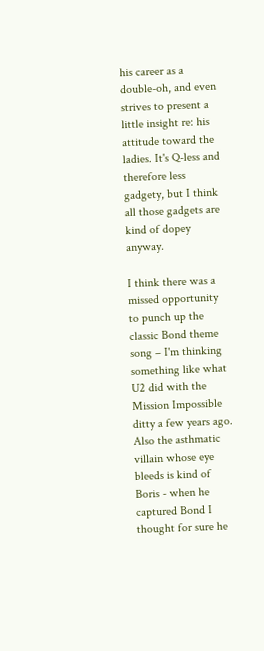his career as a double-oh, and even strives to present a little insight re: his attitude toward the ladies. It's Q-less and therefore less gadgety, but I think all those gadgets are kind of dopey anyway.

I think there was a missed opportunity to punch up the classic Bond theme song – I'm thinking something like what U2 did with the Mission Impossible ditty a few years ago. Also the asthmatic villain whose eye bleeds is kind of Boris - when he captured Bond I thought for sure he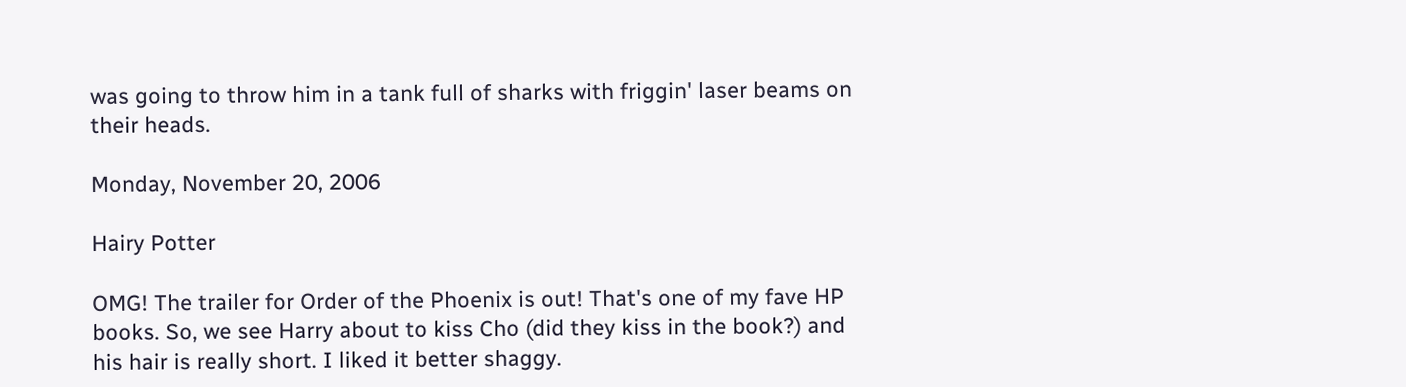was going to throw him in a tank full of sharks with friggin' laser beams on their heads.

Monday, November 20, 2006

Hairy Potter

OMG! The trailer for Order of the Phoenix is out! That's one of my fave HP books. So, we see Harry about to kiss Cho (did they kiss in the book?) and his hair is really short. I liked it better shaggy.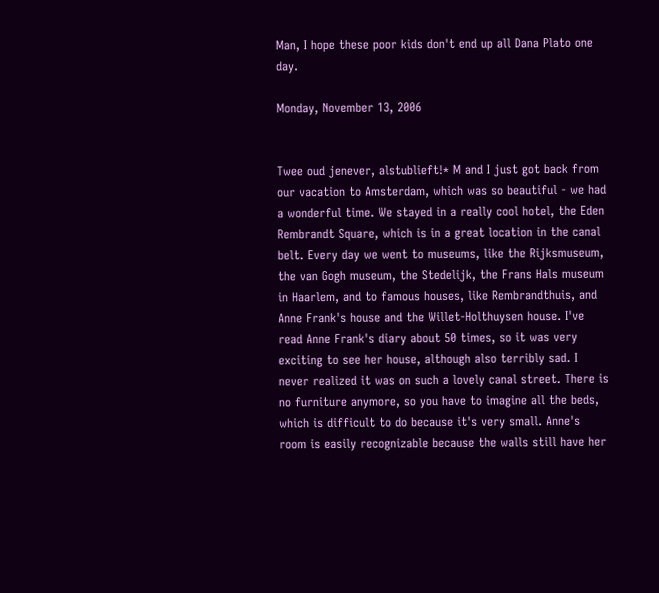Man, I hope these poor kids don't end up all Dana Plato one day.

Monday, November 13, 2006


Twee oud jenever, alstublieft!* M and I just got back from our vacation to Amsterdam, which was so beautiful - we had a wonderful time. We stayed in a really cool hotel, the Eden Rembrandt Square, which is in a great location in the canal belt. Every day we went to museums, like the Rijksmuseum, the van Gogh museum, the Stedelijk, the Frans Hals museum in Haarlem, and to famous houses, like Rembrandthuis, and Anne Frank's house and the Willet-Holthuysen house. I've read Anne Frank's diary about 50 times, so it was very exciting to see her house, although also terribly sad. I never realized it was on such a lovely canal street. There is no furniture anymore, so you have to imagine all the beds, which is difficult to do because it's very small. Anne's room is easily recognizable because the walls still have her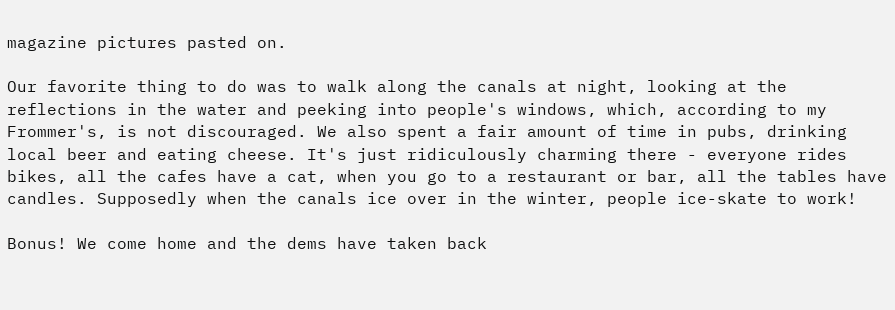magazine pictures pasted on.

Our favorite thing to do was to walk along the canals at night, looking at the reflections in the water and peeking into people's windows, which, according to my Frommer's, is not discouraged. We also spent a fair amount of time in pubs, drinking local beer and eating cheese. It's just ridiculously charming there - everyone rides bikes, all the cafes have a cat, when you go to a restaurant or bar, all the tables have candles. Supposedly when the canals ice over in the winter, people ice-skate to work!

Bonus! We come home and the dems have taken back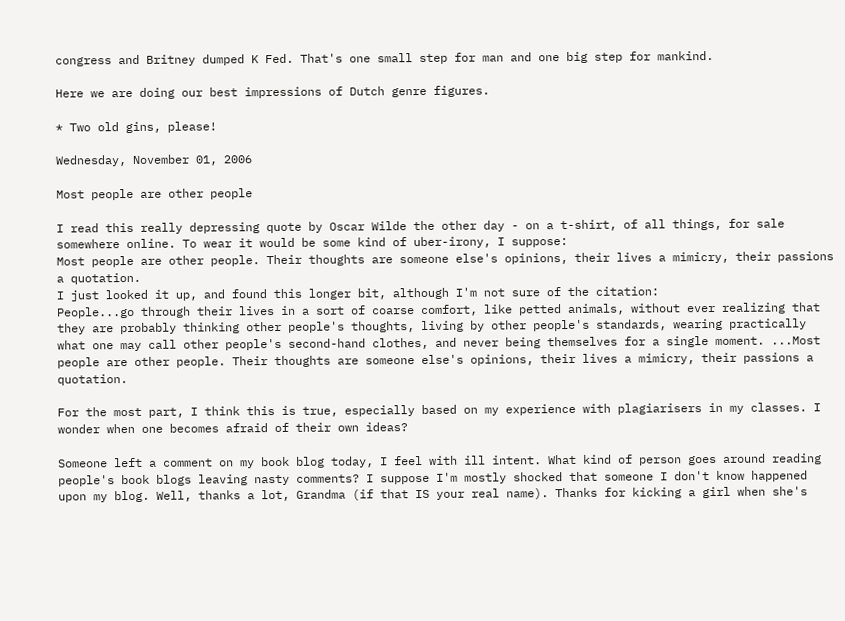congress and Britney dumped K Fed. That's one small step for man and one big step for mankind.

Here we are doing our best impressions of Dutch genre figures.

* Two old gins, please!

Wednesday, November 01, 2006

Most people are other people

I read this really depressing quote by Oscar Wilde the other day - on a t-shirt, of all things, for sale somewhere online. To wear it would be some kind of uber-irony, I suppose:
Most people are other people. Their thoughts are someone else's opinions, their lives a mimicry, their passions a quotation.
I just looked it up, and found this longer bit, although I'm not sure of the citation:
People...go through their lives in a sort of coarse comfort, like petted animals, without ever realizing that they are probably thinking other people's thoughts, living by other people's standards, wearing practically what one may call other people's second-hand clothes, and never being themselves for a single moment. ...Most people are other people. Their thoughts are someone else's opinions, their lives a mimicry, their passions a quotation.

For the most part, I think this is true, especially based on my experience with plagiarisers in my classes. I wonder when one becomes afraid of their own ideas?

Someone left a comment on my book blog today, I feel with ill intent. What kind of person goes around reading people's book blogs leaving nasty comments? I suppose I'm mostly shocked that someone I don't know happened upon my blog. Well, thanks a lot, Grandma (if that IS your real name). Thanks for kicking a girl when she's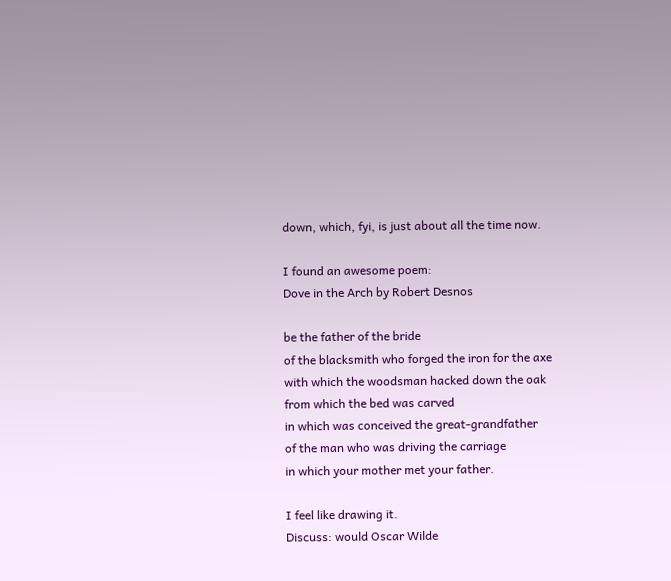down, which, fyi, is just about all the time now.

I found an awesome poem:
Dove in the Arch by Robert Desnos

be the father of the bride
of the blacksmith who forged the iron for the axe
with which the woodsman hacked down the oak
from which the bed was carved
in which was conceived the great-grandfather
of the man who was driving the carriage
in which your mother met your father.

I feel like drawing it.
Discuss: would Oscar Wilde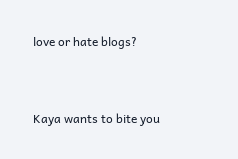love or hate blogs?


Kaya wants to bite you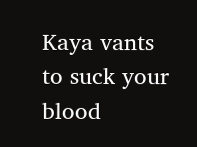Kaya vants to suck your blood